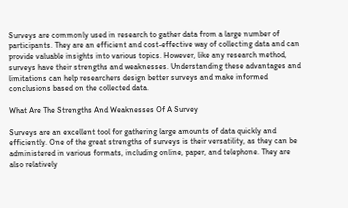Surveys are commonly used in research to gather data from a large number of participants. They are an efficient and cost-effective way of collecting data and can provide valuable insights into various topics. However, like any research method, surveys have their strengths and weaknesses. Understanding these advantages and limitations can help researchers design better surveys and make informed conclusions based on the collected data.

What Are The Strengths And Weaknesses Of A Survey

Surveys are an excellent tool for gathering large amounts of data quickly and efficiently. One of the great strengths of surveys is their versatility, as they can be administered in various formats, including online, paper, and telephone. They are also relatively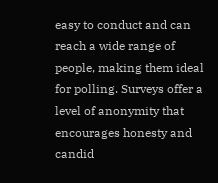easy to conduct and can reach a wide range of people, making them ideal for polling. Surveys offer a level of anonymity that encourages honesty and candid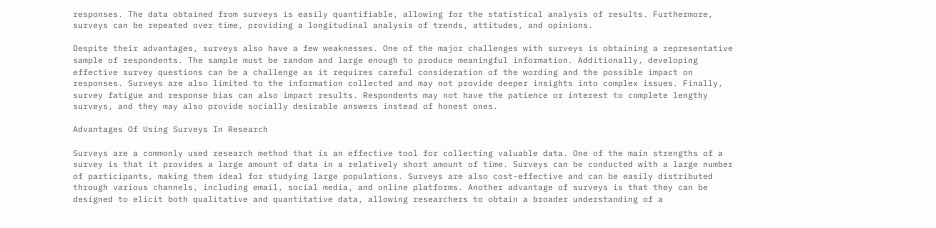responses. The data obtained from surveys is easily quantifiable, allowing for the statistical analysis of results. Furthermore, surveys can be repeated over time, providing a longitudinal analysis of trends, attitudes, and opinions.

Despite their advantages, surveys also have a few weaknesses. One of the major challenges with surveys is obtaining a representative sample of respondents. The sample must be random and large enough to produce meaningful information. Additionally, developing effective survey questions can be a challenge as it requires careful consideration of the wording and the possible impact on responses. Surveys are also limited to the information collected and may not provide deeper insights into complex issues. Finally, survey fatigue and response bias can also impact results. Respondents may not have the patience or interest to complete lengthy surveys, and they may also provide socially desirable answers instead of honest ones.

Advantages Of Using Surveys In Research

Surveys are a commonly used research method that is an effective tool for collecting valuable data. One of the main strengths of a survey is that it provides a large amount of data in a relatively short amount of time. Surveys can be conducted with a large number of participants, making them ideal for studying large populations. Surveys are also cost-effective and can be easily distributed through various channels, including email, social media, and online platforms. Another advantage of surveys is that they can be designed to elicit both qualitative and quantitative data, allowing researchers to obtain a broader understanding of a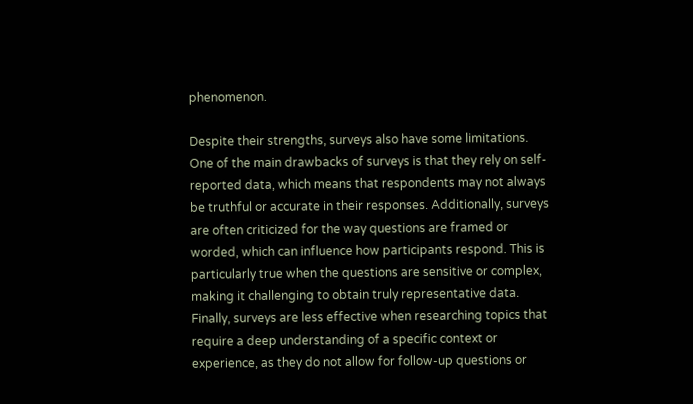phenomenon.

Despite their strengths, surveys also have some limitations. One of the main drawbacks of surveys is that they rely on self-reported data, which means that respondents may not always be truthful or accurate in their responses. Additionally, surveys are often criticized for the way questions are framed or worded, which can influence how participants respond. This is particularly true when the questions are sensitive or complex, making it challenging to obtain truly representative data. Finally, surveys are less effective when researching topics that require a deep understanding of a specific context or experience, as they do not allow for follow-up questions or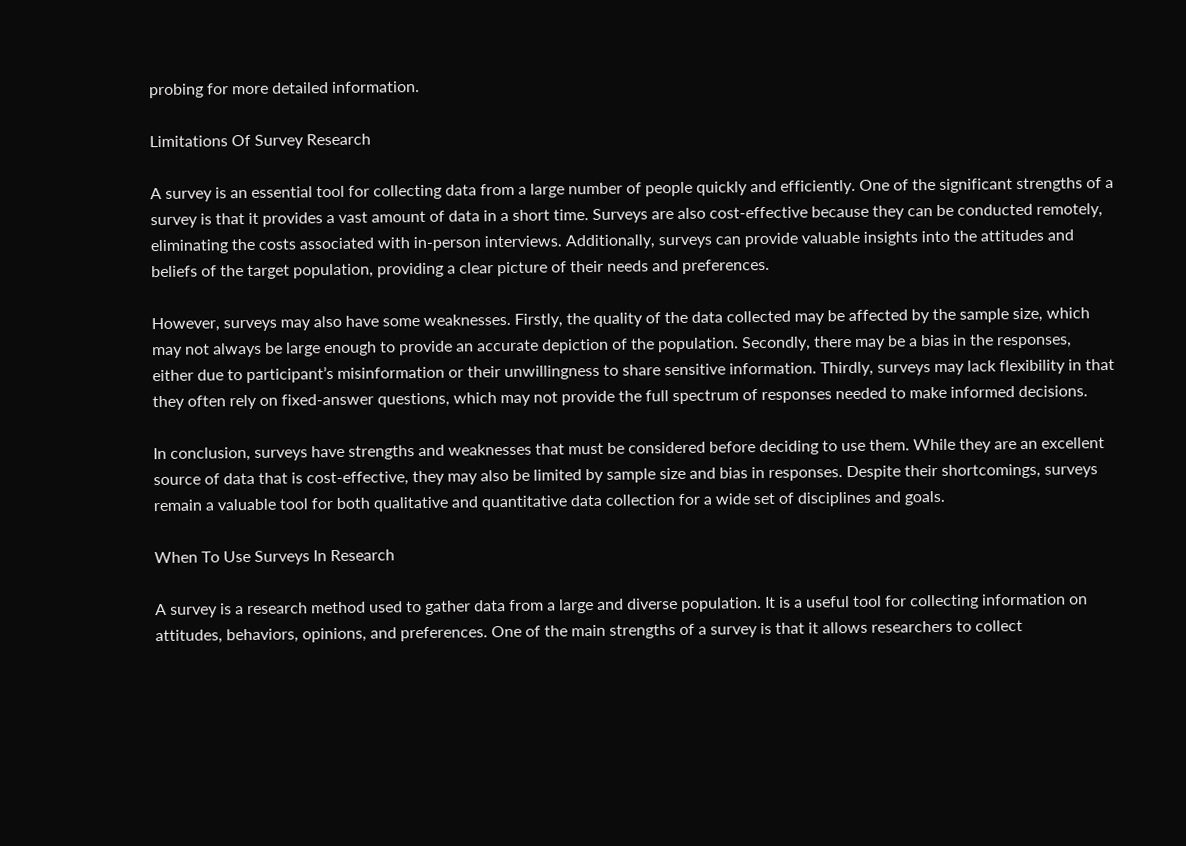probing for more detailed information.

Limitations Of Survey Research

A survey is an essential tool for collecting data from a large number of people quickly and efficiently. One of the significant strengths of a survey is that it provides a vast amount of data in a short time. Surveys are also cost-effective because they can be conducted remotely, eliminating the costs associated with in-person interviews. Additionally, surveys can provide valuable insights into the attitudes and beliefs of the target population, providing a clear picture of their needs and preferences.

However, surveys may also have some weaknesses. Firstly, the quality of the data collected may be affected by the sample size, which may not always be large enough to provide an accurate depiction of the population. Secondly, there may be a bias in the responses, either due to participant’s misinformation or their unwillingness to share sensitive information. Thirdly, surveys may lack flexibility in that they often rely on fixed-answer questions, which may not provide the full spectrum of responses needed to make informed decisions.

In conclusion, surveys have strengths and weaknesses that must be considered before deciding to use them. While they are an excellent source of data that is cost-effective, they may also be limited by sample size and bias in responses. Despite their shortcomings, surveys remain a valuable tool for both qualitative and quantitative data collection for a wide set of disciplines and goals.

When To Use Surveys In Research

A survey is a research method used to gather data from a large and diverse population. It is a useful tool for collecting information on attitudes, behaviors, opinions, and preferences. One of the main strengths of a survey is that it allows researchers to collect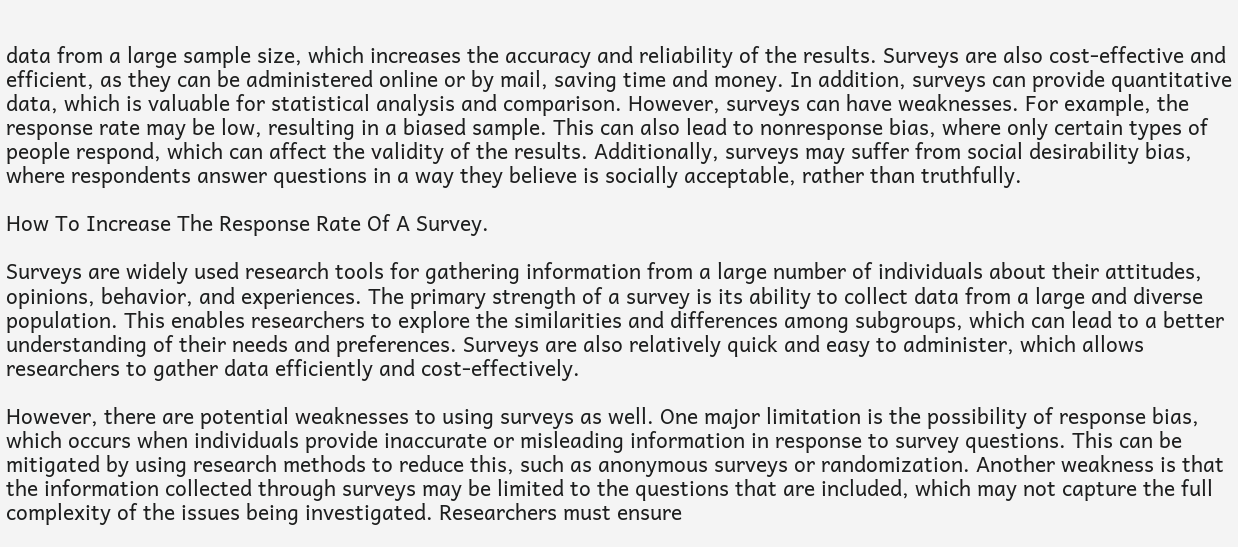data from a large sample size, which increases the accuracy and reliability of the results. Surveys are also cost-effective and efficient, as they can be administered online or by mail, saving time and money. In addition, surveys can provide quantitative data, which is valuable for statistical analysis and comparison. However, surveys can have weaknesses. For example, the response rate may be low, resulting in a biased sample. This can also lead to nonresponse bias, where only certain types of people respond, which can affect the validity of the results. Additionally, surveys may suffer from social desirability bias, where respondents answer questions in a way they believe is socially acceptable, rather than truthfully.

How To Increase The Response Rate Of A Survey.

Surveys are widely used research tools for gathering information from a large number of individuals about their attitudes, opinions, behavior, and experiences. The primary strength of a survey is its ability to collect data from a large and diverse population. This enables researchers to explore the similarities and differences among subgroups, which can lead to a better understanding of their needs and preferences. Surveys are also relatively quick and easy to administer, which allows researchers to gather data efficiently and cost-effectively.

However, there are potential weaknesses to using surveys as well. One major limitation is the possibility of response bias, which occurs when individuals provide inaccurate or misleading information in response to survey questions. This can be mitigated by using research methods to reduce this, such as anonymous surveys or randomization. Another weakness is that the information collected through surveys may be limited to the questions that are included, which may not capture the full complexity of the issues being investigated. Researchers must ensure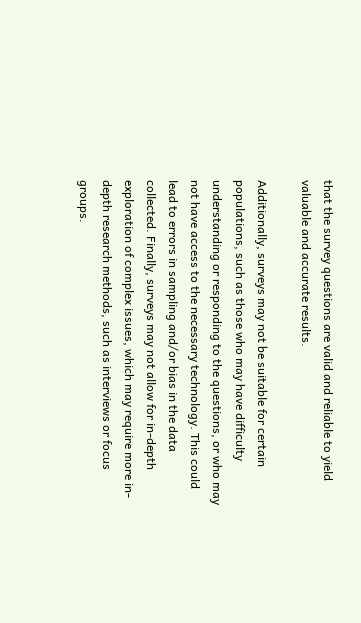that the survey questions are valid and reliable to yield valuable and accurate results.

Additionally, surveys may not be suitable for certain populations, such as those who may have difficulty understanding or responding to the questions, or who may not have access to the necessary technology. This could lead to errors in sampling and/or bias in the data collected. Finally, surveys may not allow for in-depth exploration of complex issues, which may require more in-depth research methods, such as interviews or focus groups.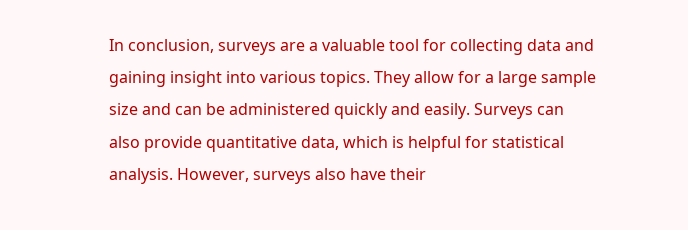In conclusion, surveys are a valuable tool for collecting data and gaining insight into various topics. They allow for a large sample size and can be administered quickly and easily. Surveys can also provide quantitative data, which is helpful for statistical analysis. However, surveys also have their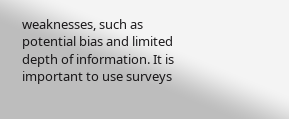weaknesses, such as potential bias and limited depth of information. It is important to use surveys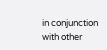in conjunction with other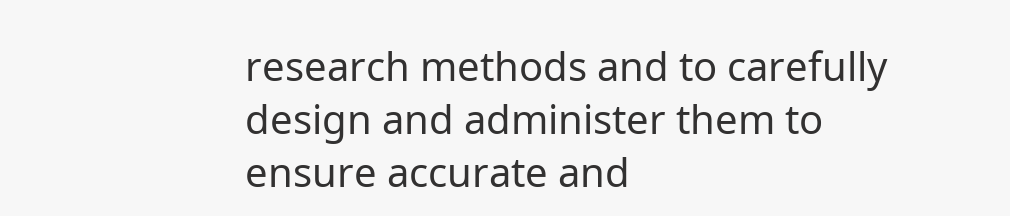research methods and to carefully design and administer them to ensure accurate and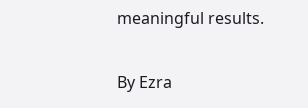meaningful results.

By Ezra